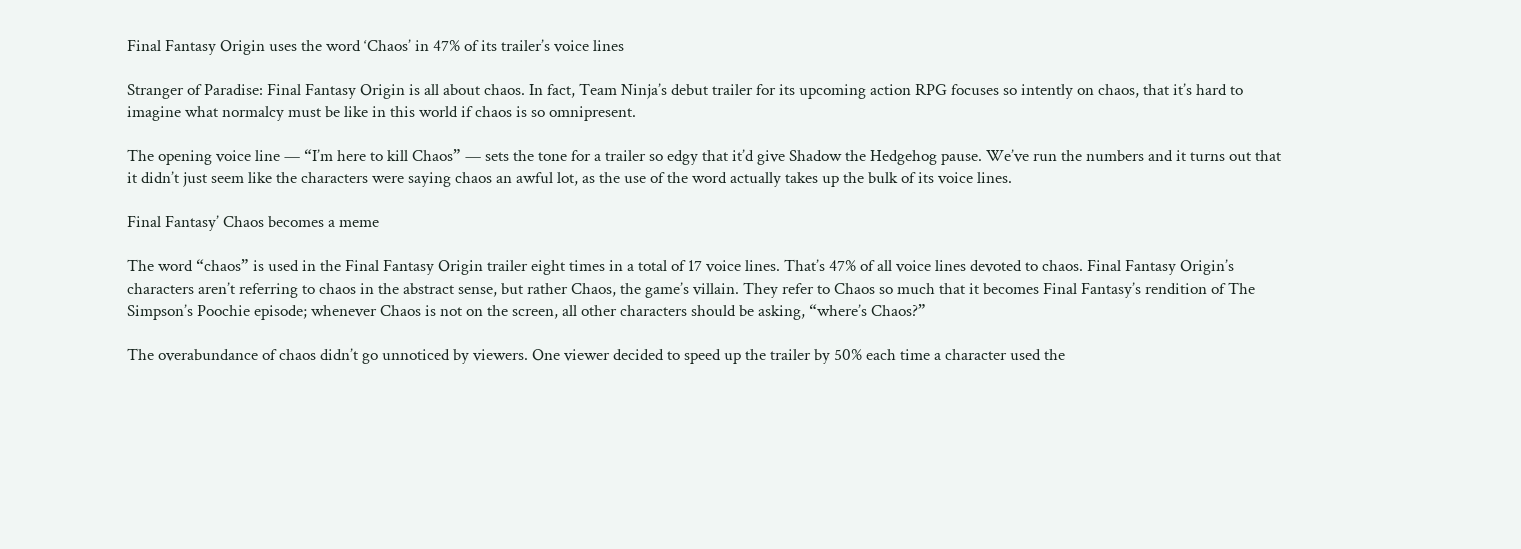Final Fantasy Origin uses the word ‘Chaos’ in 47% of its trailer’s voice lines

Stranger of Paradise: Final Fantasy Origin is all about chaos. In fact, Team Ninja’s debut trailer for its upcoming action RPG focuses so intently on chaos, that it’s hard to imagine what normalcy must be like in this world if chaos is so omnipresent.

The opening voice line — “I’m here to kill Chaos” — sets the tone for a trailer so edgy that it’d give Shadow the Hedgehog pause. We’ve run the numbers and it turns out that it didn’t just seem like the characters were saying chaos an awful lot, as the use of the word actually takes up the bulk of its voice lines.

Final Fantasy’ Chaos becomes a meme

The word “chaos” is used in the Final Fantasy Origin trailer eight times in a total of 17 voice lines. That’s 47% of all voice lines devoted to chaos. Final Fantasy Origin’s characters aren’t referring to chaos in the abstract sense, but rather Chaos, the game’s villain. They refer to Chaos so much that it becomes Final Fantasy’s rendition of The Simpson’s Poochie episode; whenever Chaos is not on the screen, all other characters should be asking, “where’s Chaos?”

The overabundance of chaos didn’t go unnoticed by viewers. One viewer decided to speed up the trailer by 50% each time a character used the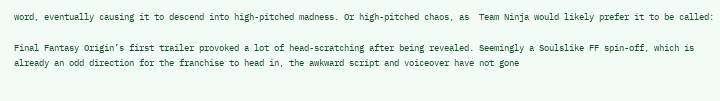word, eventually causing it to descend into high-pitched madness. Or high-pitched chaos, as  Team Ninja would likely prefer it to be called:

Final Fantasy Origin’s first trailer provoked a lot of head-scratching after being revealed. Seemingly a Soulslike FF spin-off, which is already an odd direction for the franchise to head in, the awkward script and voiceover have not gone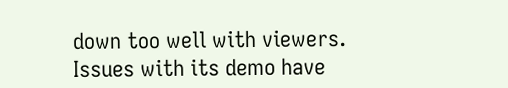down too well with viewers. Issues with its demo have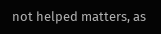not helped matters, as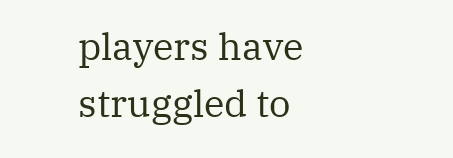players have struggled to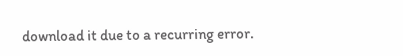download it due to a recurring error.